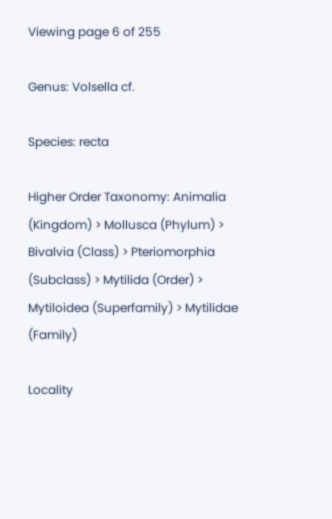Viewing page 6 of 255

Genus: Volsella cf.

Species: recta

Higher Order Taxonomy: Animalia (Kingdom) > Mollusca (Phylum) > Bivalvia (Class) > Pteriomorphia (Subclass) > Mytilida (Order) > Mytiloidea (Superfamily) > Mytilidae (Family)

Locality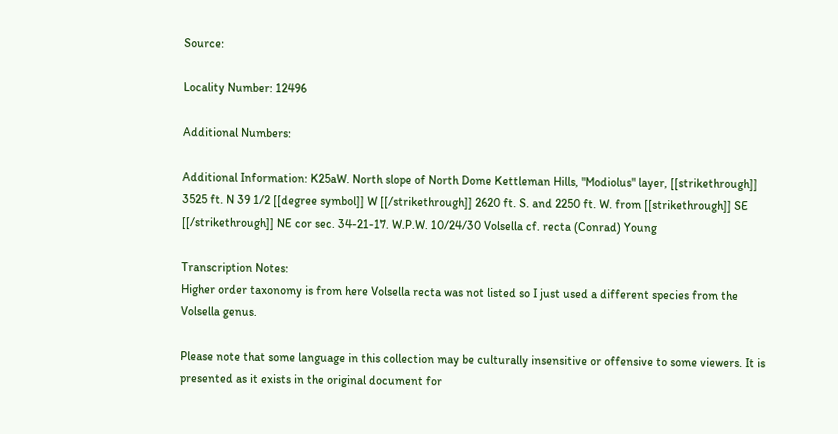Source:

Locality Number: 12496

Additional Numbers:

Additional Information: K25aW. North slope of North Dome Kettleman Hills, "Modiolus" layer, [[strikethrough]] 3525 ft. N 39 1/2 [[degree symbol]] W [[/strikethrough]] 2620 ft. S. and 2250 ft. W. from [[strikethrough]] SE [[/strikethrough]] NE cor sec. 34-21-17. W.P.W. 10/24/30 Volsella cf. recta (Conrad) Young

Transcription Notes:
Higher order taxonomy is from here Volsella recta was not listed so I just used a different species from the Volsella genus.

Please note that some language in this collection may be culturally insensitive or offensive to some viewers. It is presented as it exists in the original document for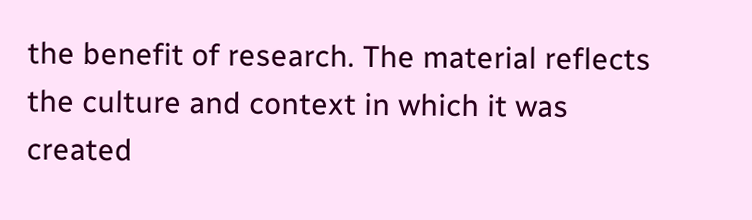the benefit of research. The material reflects the culture and context in which it was created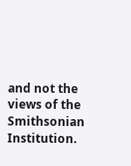and not the views of the Smithsonian Institution.